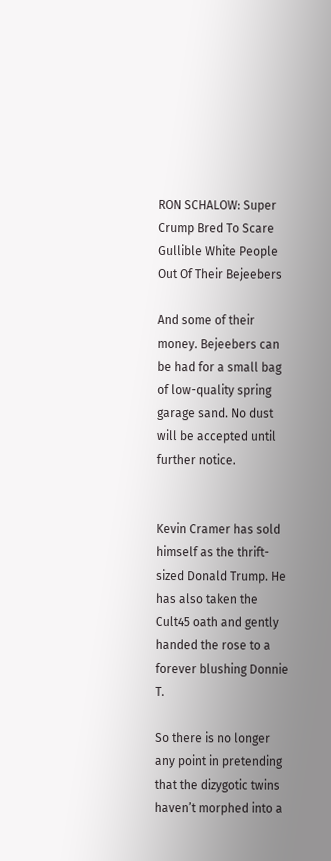RON SCHALOW: Super Crump Bred To Scare Gullible White People Out Of Their Bejeebers

And some of their money. Bejeebers can be had for a small bag of low-quality spring garage sand. No dust will be accepted until further notice.


Kevin Cramer has sold himself as the thrift-sized Donald Trump. He has also taken the Cult45 oath and gently handed the rose to a forever blushing Donnie T.

So there is no longer any point in pretending that the dizygotic twins haven’t morphed into a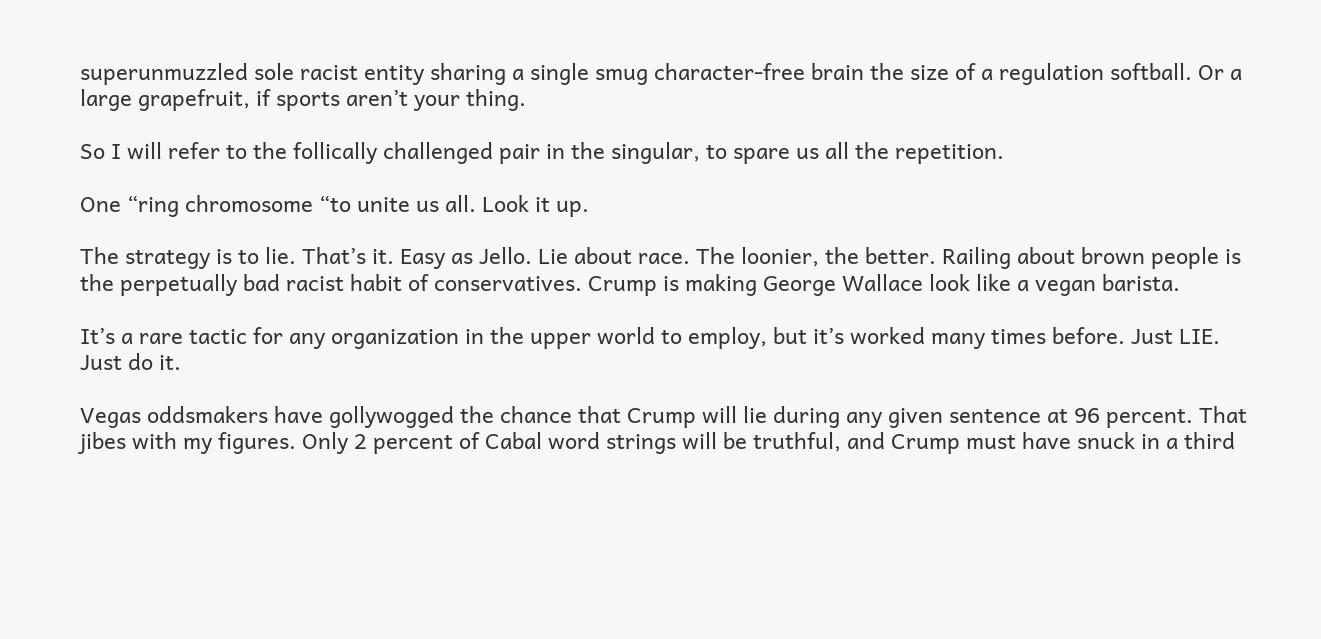superunmuzzled sole racist entity sharing a single smug character-free brain the size of a regulation softball. Or a large grapefruit, if sports aren’t your thing.

So I will refer to the follically challenged pair in the singular, to spare us all the repetition.

One “ring chromosome “to unite us all. Look it up.

The strategy is to lie. That’s it. Easy as Jello. Lie about race. The loonier, the better. Railing about brown people is the perpetually bad racist habit of conservatives. Crump is making George Wallace look like a vegan barista.

It’s a rare tactic for any organization in the upper world to employ, but it’s worked many times before. Just LIE. Just do it.

Vegas oddsmakers have gollywogged the chance that Crump will lie during any given sentence at 96 percent. That jibes with my figures. Only 2 percent of Cabal word strings will be truthful, and Crump must have snuck in a third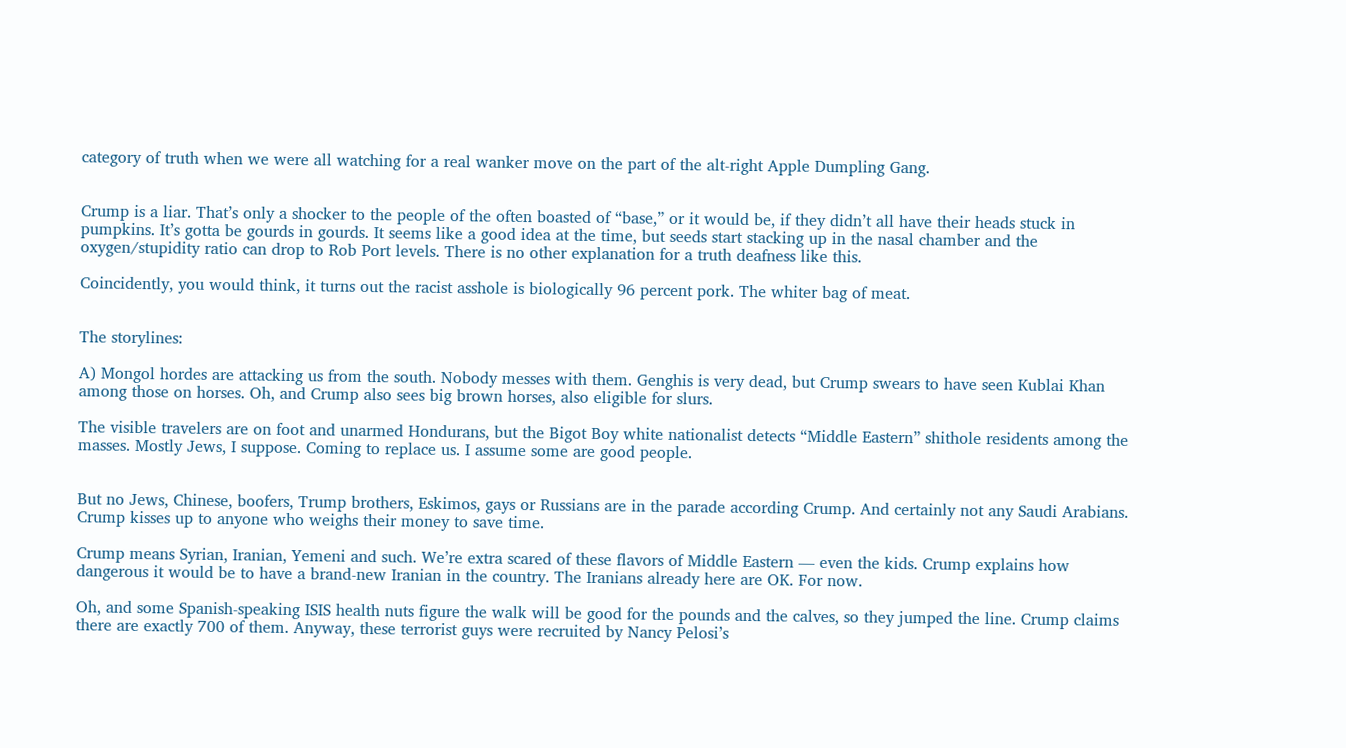category of truth when we were all watching for a real wanker move on the part of the alt-right Apple Dumpling Gang.


Crump is a liar. That’s only a shocker to the people of the often boasted of “base,” or it would be, if they didn’t all have their heads stuck in pumpkins. It’s gotta be gourds in gourds. It seems like a good idea at the time, but seeds start stacking up in the nasal chamber and the oxygen/stupidity ratio can drop to Rob Port levels. There is no other explanation for a truth deafness like this.

Coincidently, you would think, it turns out the racist asshole is biologically 96 percent pork. The whiter bag of meat.


The storylines:

A) Mongol hordes are attacking us from the south. Nobody messes with them. Genghis is very dead, but Crump swears to have seen Kublai Khan among those on horses. Oh, and Crump also sees big brown horses, also eligible for slurs.

The visible travelers are on foot and unarmed Hondurans, but the Bigot Boy white nationalist detects “Middle Eastern” shithole residents among the masses. Mostly Jews, I suppose. Coming to replace us. I assume some are good people.


But no Jews, Chinese, boofers, Trump brothers, Eskimos, gays or Russians are in the parade according Crump. And certainly not any Saudi Arabians. Crump kisses up to anyone who weighs their money to save time.

Crump means Syrian, Iranian, Yemeni and such. We’re extra scared of these flavors of Middle Eastern — even the kids. Crump explains how dangerous it would be to have a brand-new Iranian in the country. The Iranians already here are OK. For now.

Oh, and some Spanish-speaking ISIS health nuts figure the walk will be good for the pounds and the calves, so they jumped the line. Crump claims there are exactly 700 of them. Anyway, these terrorist guys were recruited by Nancy Pelosi’s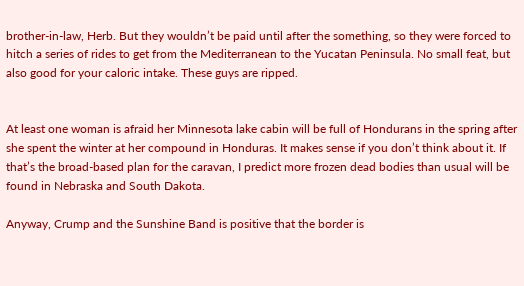brother-in-law, Herb. But they wouldn’t be paid until after the something, so they were forced to hitch a series of rides to get from the Mediterranean to the Yucatan Peninsula. No small feat, but also good for your caloric intake. These guys are ripped.


At least one woman is afraid her Minnesota lake cabin will be full of Hondurans in the spring after she spent the winter at her compound in Honduras. It makes sense if you don’t think about it. If that’s the broad-based plan for the caravan, I predict more frozen dead bodies than usual will be found in Nebraska and South Dakota.

Anyway, Crump and the Sunshine Band is positive that the border is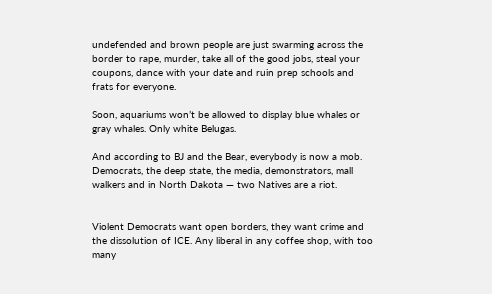undefended and brown people are just swarming across the border to rape, murder, take all of the good jobs, steal your coupons, dance with your date and ruin prep schools and frats for everyone.

Soon, aquariums won’t be allowed to display blue whales or gray whales. Only white Belugas.

And according to BJ and the Bear, everybody is now a mob. Democrats, the deep state, the media, demonstrators, mall walkers and in North Dakota — two Natives are a riot.


Violent Democrats want open borders, they want crime and the dissolution of ICE. Any liberal in any coffee shop, with too many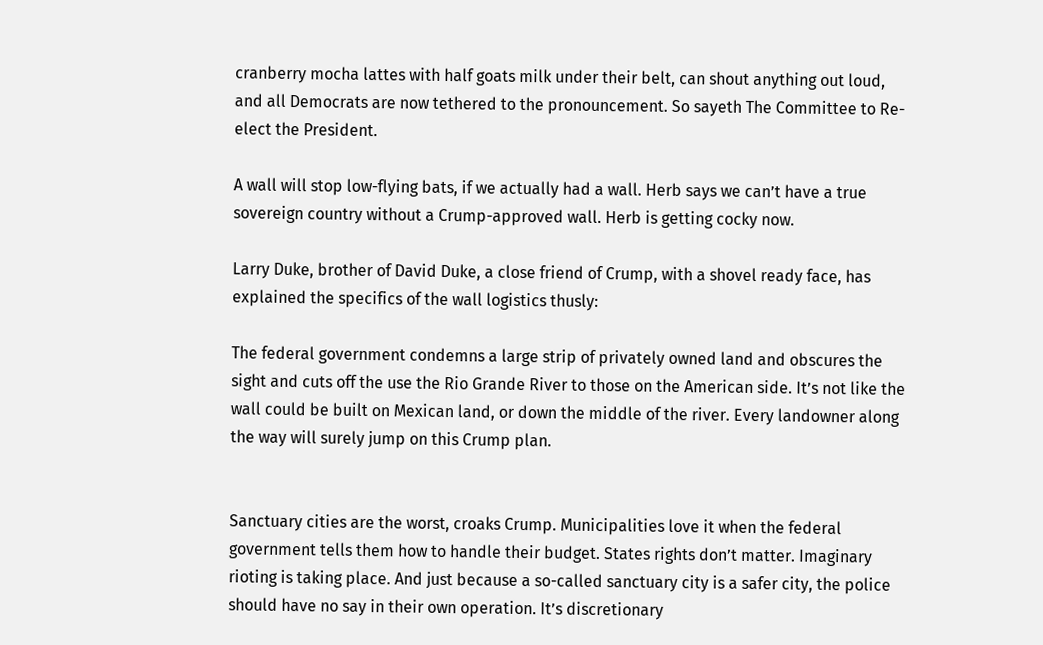cranberry mocha lattes with half goats milk under their belt, can shout anything out loud, and all Democrats are now tethered to the pronouncement. So sayeth The Committee to Re-elect the President.

A wall will stop low-flying bats, if we actually had a wall. Herb says we can’t have a true sovereign country without a Crump-approved wall. Herb is getting cocky now.

Larry Duke, brother of David Duke, a close friend of Crump, with a shovel ready face, has explained the specifics of the wall logistics thusly:

The federal government condemns a large strip of privately owned land and obscures the sight and cuts off the use the Rio Grande River to those on the American side. It’s not like the wall could be built on Mexican land, or down the middle of the river. Every landowner along the way will surely jump on this Crump plan.


Sanctuary cities are the worst, croaks Crump. Municipalities love it when the federal government tells them how to handle their budget. States rights don’t matter. Imaginary rioting is taking place. And just because a so-called sanctuary city is a safer city, the police should have no say in their own operation. It’s discretionary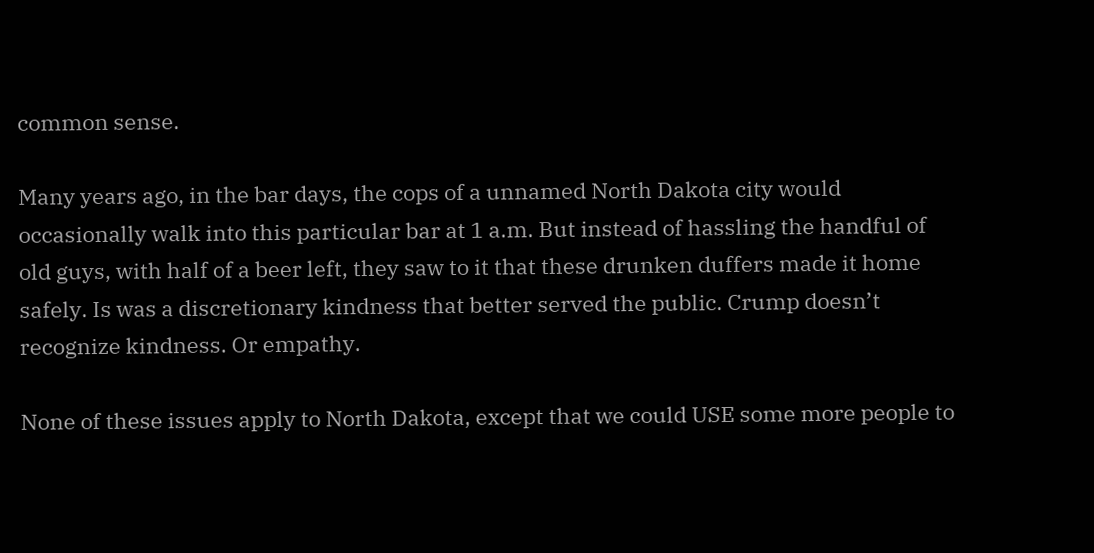common sense.

Many years ago, in the bar days, the cops of a unnamed North Dakota city would occasionally walk into this particular bar at 1 a.m. But instead of hassling the handful of old guys, with half of a beer left, they saw to it that these drunken duffers made it home safely. Is was a discretionary kindness that better served the public. Crump doesn’t recognize kindness. Or empathy.

None of these issues apply to North Dakota, except that we could USE some more people to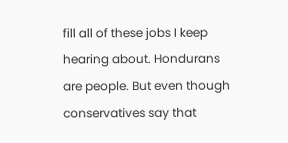fill all of these jobs I keep hearing about. Hondurans are people. But even though conservatives say that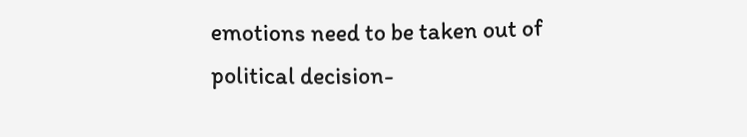emotions need to be taken out of political decision-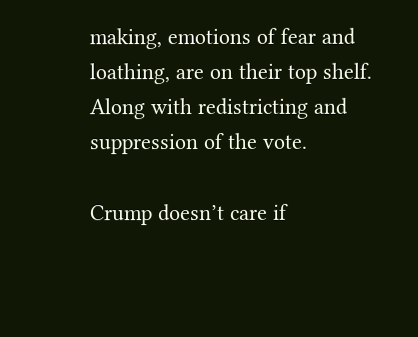making, emotions of fear and loathing, are on their top shelf. Along with redistricting and suppression of the vote.

Crump doesn’t care if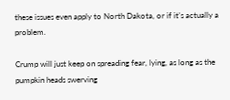these issues even apply to North Dakota, or if it’s actually a problem.

Crump will just keep on spreading fear, lying, as long as the pumpkin heads swerving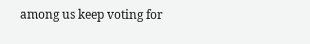among us keep voting for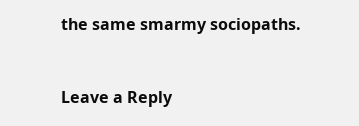the same smarmy sociopaths.


Leave a Reply